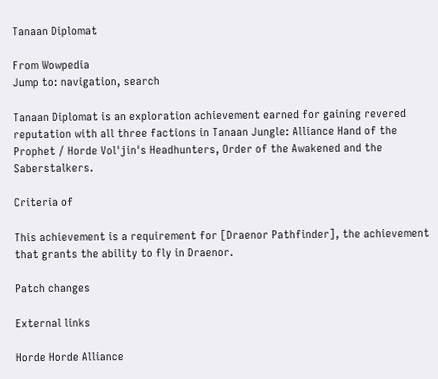Tanaan Diplomat

From Wowpedia
Jump to: navigation, search

Tanaan Diplomat is an exploration achievement earned for gaining revered reputation with all three factions in Tanaan Jungle: Alliance Hand of the Prophet / Horde Vol'jin's Headhunters, Order of the Awakened and the Saberstalkers.

Criteria of

This achievement is a requirement for [Draenor Pathfinder], the achievement that grants the ability to fly in Draenor.

Patch changes

External links

Horde Horde Alliance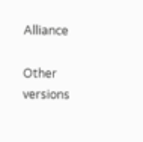Alliance

Other versions